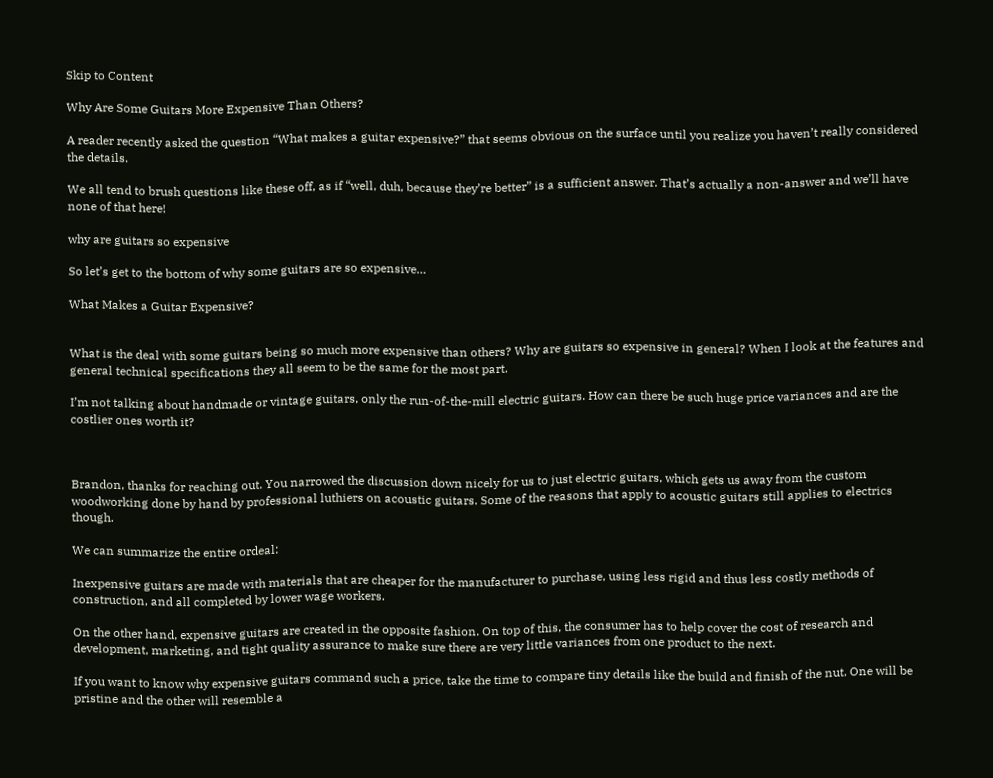Skip to Content

Why Are Some Guitars More Expensive Than Others?

A reader recently asked the question “What makes a guitar expensive?” that seems obvious on the surface until you realize you haven’t really considered the details.

We all tend to brush questions like these off, as if “well, duh, because they’re better” is a sufficient answer. That’s actually a non-answer and we’ll have none of that here!

why are guitars so expensive

So let’s get to the bottom of why some guitars are so expensive…

What Makes a Guitar Expensive?


What is the deal with some guitars being so much more expensive than others? Why are guitars so expensive in general? When I look at the features and general technical specifications they all seem to be the same for the most part.

I’m not talking about handmade or vintage guitars, only the run-of-the-mill electric guitars. How can there be such huge price variances and are the costlier ones worth it?



Brandon, thanks for reaching out. You narrowed the discussion down nicely for us to just electric guitars, which gets us away from the custom woodworking done by hand by professional luthiers on acoustic guitars. Some of the reasons that apply to acoustic guitars still applies to electrics though.

We can summarize the entire ordeal:

Inexpensive guitars are made with materials that are cheaper for the manufacturer to purchase, using less rigid and thus less costly methods of construction, and all completed by lower wage workers.

On the other hand, expensive guitars are created in the opposite fashion. On top of this, the consumer has to help cover the cost of research and development, marketing, and tight quality assurance to make sure there are very little variances from one product to the next.

If you want to know why expensive guitars command such a price, take the time to compare tiny details like the build and finish of the nut. One will be pristine and the other will resemble a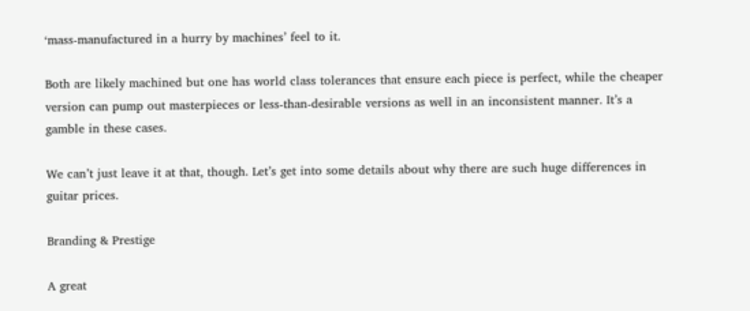‘mass-manufactured in a hurry by machines’ feel to it.

Both are likely machined but one has world class tolerances that ensure each piece is perfect, while the cheaper version can pump out masterpieces or less-than-desirable versions as well in an inconsistent manner. It’s a gamble in these cases.

We can’t just leave it at that, though. Let’s get into some details about why there are such huge differences in guitar prices.

Branding & Prestige

A great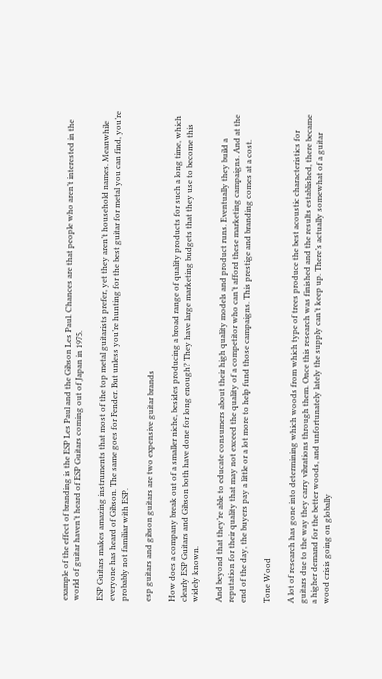example of the effect of branding is the ESP Les Paul and the Gibson Les Paul. Chances are that people who aren’t interested in the world of guitar haven’t heard of ESP Guitars coming out of Japan in 1975.

ESP Guitars makes amazing instruments that most of the top metal guitarists prefer, yet they aren’t household names. Meanwhile everyone has heard of Gibson. The same goes for Fender. But unless you’re hunting for the best guitar for metal you can find, you’re probably not familiar with ESP.

esp guitars and gibson guitars are two expensive guitar brands

How does a company break out of a smaller niche, besides producing a broad range of quality products for such a long time, which clearly ESP Guitars and Gibson both have done for long enough? They have large marketing budgets that they use to become this widely known.

And beyond that they’re able to educate consumers about their high quality models and product runs. Eventually they build a reputation for their quality that may not exceed the quality of a competitor who can’t afford these marketing campaigns. And at the end of the day, the buyers pay a little or a lot more to help fund those campaigns. This prestige and branding comes at a cost.

Tone Wood

A lot of research has gone into determining which woods from which type of trees produce the best acoustic characteristics for guitars due to the way they carry vibrations through them. Once this research was finished and the results established, there became a higher demand for the better woods, and unfortunately lately the supply can’t keep up. There’s actually somewhat of a guitar wood crisis going on globally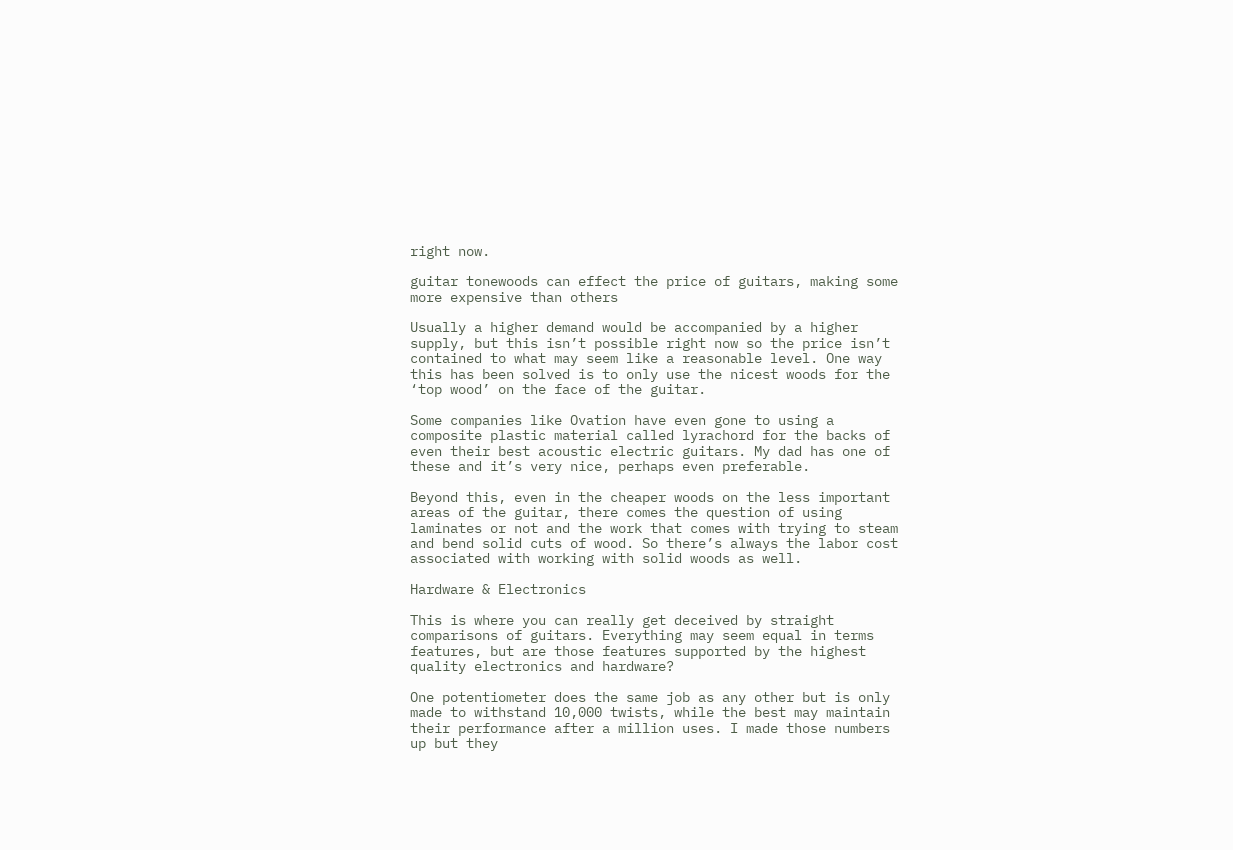right now.

guitar tonewoods can effect the price of guitars, making some more expensive than others

Usually a higher demand would be accompanied by a higher supply, but this isn’t possible right now so the price isn’t contained to what may seem like a reasonable level. One way this has been solved is to only use the nicest woods for the ‘top wood’ on the face of the guitar.

Some companies like Ovation have even gone to using a composite plastic material called lyrachord for the backs of even their best acoustic electric guitars. My dad has one of these and it’s very nice, perhaps even preferable.

Beyond this, even in the cheaper woods on the less important areas of the guitar, there comes the question of using laminates or not and the work that comes with trying to steam and bend solid cuts of wood. So there’s always the labor cost associated with working with solid woods as well.

Hardware & Electronics

This is where you can really get deceived by straight comparisons of guitars. Everything may seem equal in terms features, but are those features supported by the highest quality electronics and hardware?

One potentiometer does the same job as any other but is only made to withstand 10,000 twists, while the best may maintain their performance after a million uses. I made those numbers up but they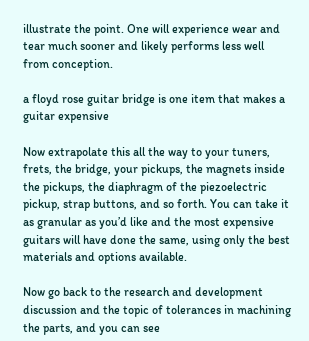illustrate the point. One will experience wear and tear much sooner and likely performs less well from conception.

a floyd rose guitar bridge is one item that makes a guitar expensive

Now extrapolate this all the way to your tuners, frets, the bridge, your pickups, the magnets inside the pickups, the diaphragm of the piezoelectric pickup, strap buttons, and so forth. You can take it as granular as you’d like and the most expensive guitars will have done the same, using only the best materials and options available.

Now go back to the research and development discussion and the topic of tolerances in machining the parts, and you can see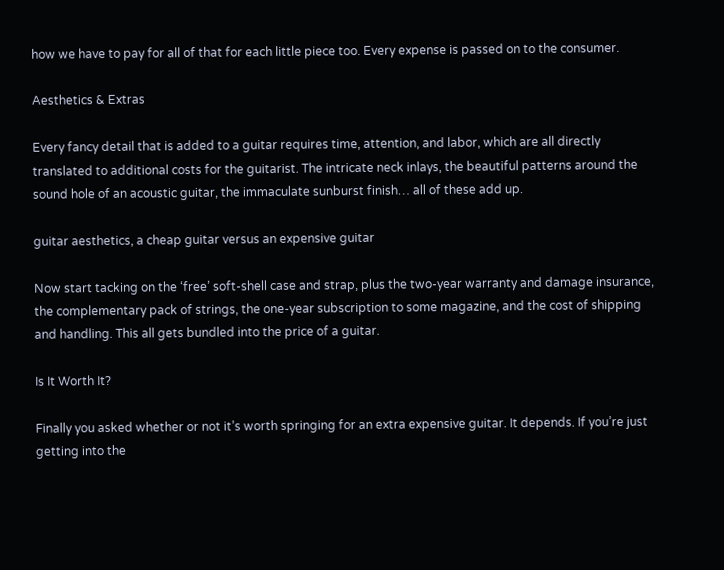how we have to pay for all of that for each little piece too. Every expense is passed on to the consumer.

Aesthetics & Extras

Every fancy detail that is added to a guitar requires time, attention, and labor, which are all directly translated to additional costs for the guitarist. The intricate neck inlays, the beautiful patterns around the sound hole of an acoustic guitar, the immaculate sunburst finish… all of these add up.

guitar aesthetics, a cheap guitar versus an expensive guitar

Now start tacking on the ‘free’ soft-shell case and strap, plus the two-year warranty and damage insurance, the complementary pack of strings, the one-year subscription to some magazine, and the cost of shipping and handling. This all gets bundled into the price of a guitar.

Is It Worth It?

Finally you asked whether or not it’s worth springing for an extra expensive guitar. It depends. If you’re just getting into the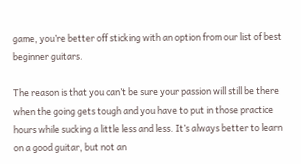game, you’re better off sticking with an option from our list of best beginner guitars.

The reason is that you can’t be sure your passion will still be there when the going gets tough and you have to put in those practice hours while sucking a little less and less. It’s always better to learn on a good guitar, but not an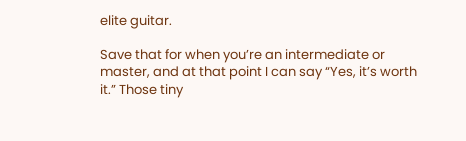elite guitar.

Save that for when you’re an intermediate or master, and at that point I can say “Yes, it’s worth it.” Those tiny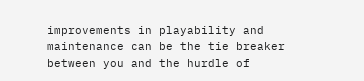improvements in playability and maintenance can be the tie breaker between you and the hurdle of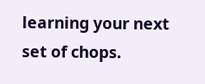learning your next set of chops.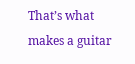That’s what makes a guitar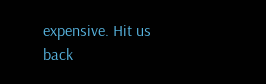expensive. Hit us back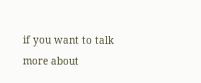if you want to talk more about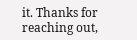it. Thanks for reaching out,